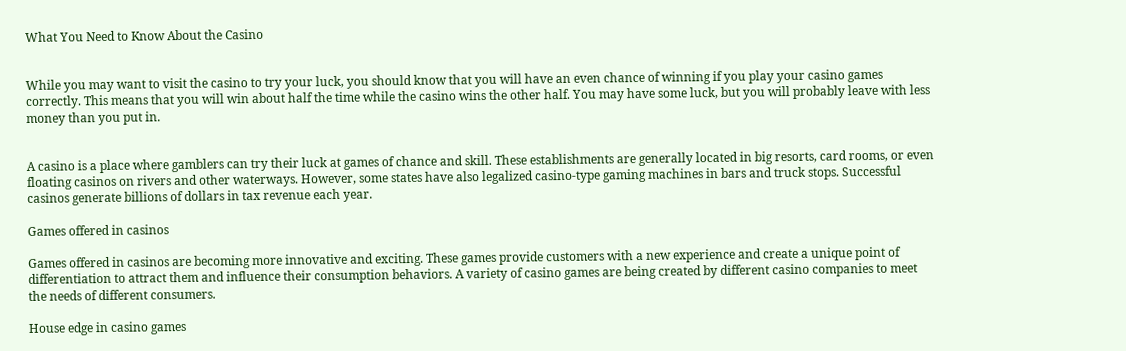What You Need to Know About the Casino


While you may want to visit the casino to try your luck, you should know that you will have an even chance of winning if you play your casino games correctly. This means that you will win about half the time while the casino wins the other half. You may have some luck, but you will probably leave with less money than you put in.


A casino is a place where gamblers can try their luck at games of chance and skill. These establishments are generally located in big resorts, card rooms, or even floating casinos on rivers and other waterways. However, some states have also legalized casino-type gaming machines in bars and truck stops. Successful casinos generate billions of dollars in tax revenue each year.

Games offered in casinos

Games offered in casinos are becoming more innovative and exciting. These games provide customers with a new experience and create a unique point of differentiation to attract them and influence their consumption behaviors. A variety of casino games are being created by different casino companies to meet the needs of different consumers.

House edge in casino games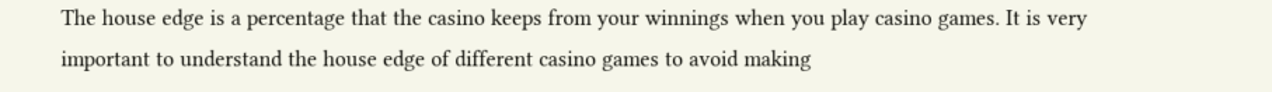The house edge is a percentage that the casino keeps from your winnings when you play casino games. It is very important to understand the house edge of different casino games to avoid making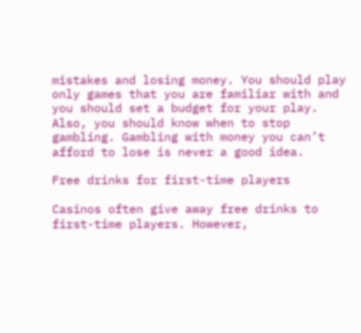mistakes and losing money. You should play only games that you are familiar with and you should set a budget for your play. Also, you should know when to stop gambling. Gambling with money you can’t afford to lose is never a good idea.

Free drinks for first-time players

Casinos often give away free drinks to first-time players. However,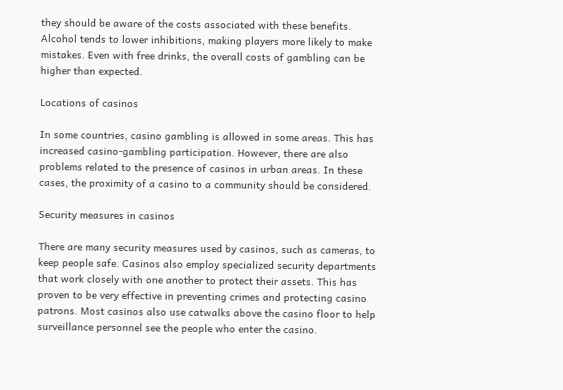they should be aware of the costs associated with these benefits. Alcohol tends to lower inhibitions, making players more likely to make mistakes. Even with free drinks, the overall costs of gambling can be higher than expected.

Locations of casinos

In some countries, casino gambling is allowed in some areas. This has increased casino-gambling participation. However, there are also problems related to the presence of casinos in urban areas. In these cases, the proximity of a casino to a community should be considered.

Security measures in casinos

There are many security measures used by casinos, such as cameras, to keep people safe. Casinos also employ specialized security departments that work closely with one another to protect their assets. This has proven to be very effective in preventing crimes and protecting casino patrons. Most casinos also use catwalks above the casino floor to help surveillance personnel see the people who enter the casino.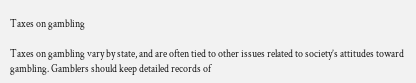Taxes on gambling

Taxes on gambling vary by state, and are often tied to other issues related to society’s attitudes toward gambling. Gamblers should keep detailed records of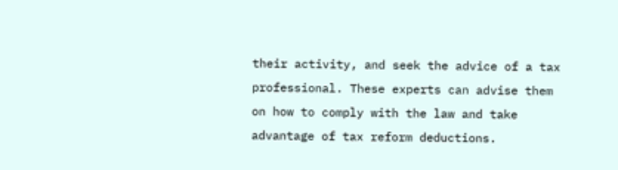their activity, and seek the advice of a tax professional. These experts can advise them on how to comply with the law and take advantage of tax reform deductions.